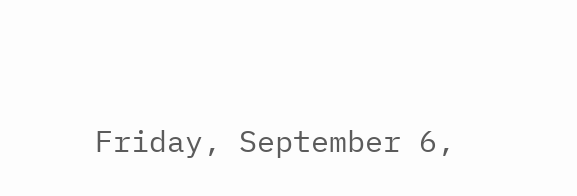Friday, September 6,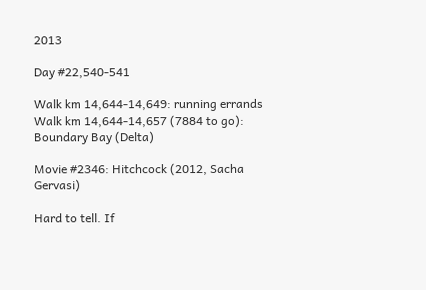2013

Day #22,540-541

Walk km 14,644-14,649: running errands
Walk km 14,644-14,657 (7884 to go): Boundary Bay (Delta)

Movie #2346: Hitchcock (2012, Sacha Gervasi)

Hard to tell. If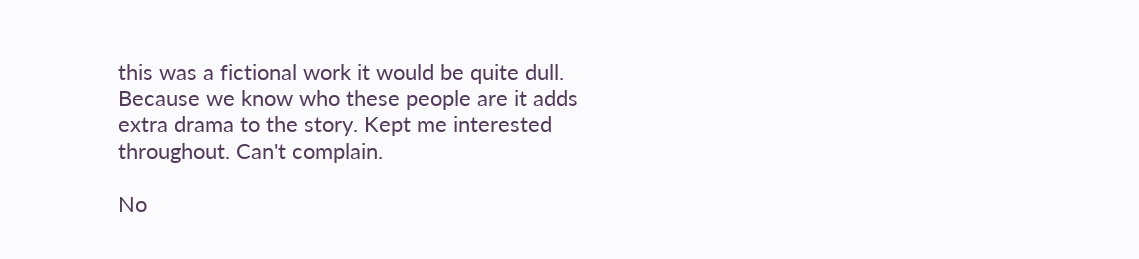this was a fictional work it would be quite dull. Because we know who these people are it adds extra drama to the story. Kept me interested throughout. Can't complain.

No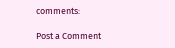comments:

Post a Comment